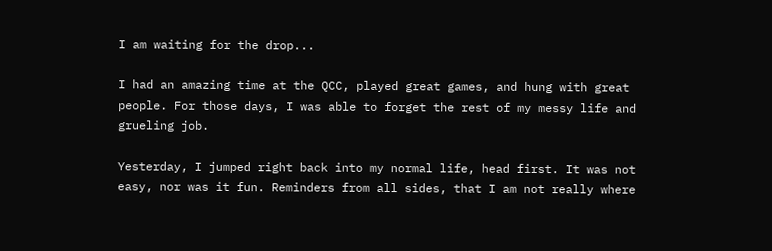I am waiting for the drop...

I had an amazing time at the QCC, played great games, and hung with great people. For those days, I was able to forget the rest of my messy life and grueling job.

Yesterday, I jumped right back into my normal life, head first. It was not easy, nor was it fun. Reminders from all sides, that I am not really where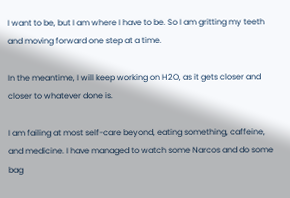I want to be, but I am where I have to be. So I am gritting my teeth and moving forward one step at a time.

In the meantime, I will keep working on H2O, as it gets closer and closer to whatever done is.

I am failing at most self-care beyond, eating something, caffeine, and medicine. I have managed to watch some Narcos and do some bag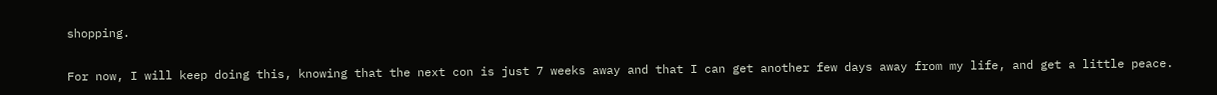shopping.

For now, I will keep doing this, knowing that the next con is just 7 weeks away and that I can get another few days away from my life, and get a little peace.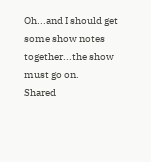Oh...and I should get some show notes together...the show must go on.
Shared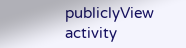publiclyView activity